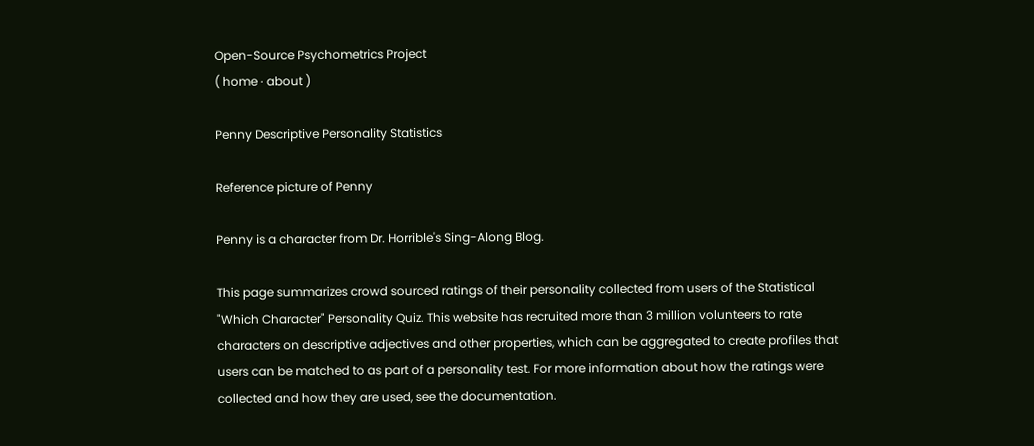Open-Source Psychometrics Project
( home · about )

Penny Descriptive Personality Statistics

Reference picture of Penny

Penny is a character from Dr. Horrible's Sing-Along Blog.

This page summarizes crowd sourced ratings of their personality collected from users of the Statistical "Which Character" Personality Quiz. This website has recruited more than 3 million volunteers to rate characters on descriptive adjectives and other properties, which can be aggregated to create profiles that users can be matched to as part of a personality test. For more information about how the ratings were collected and how they are used, see the documentation.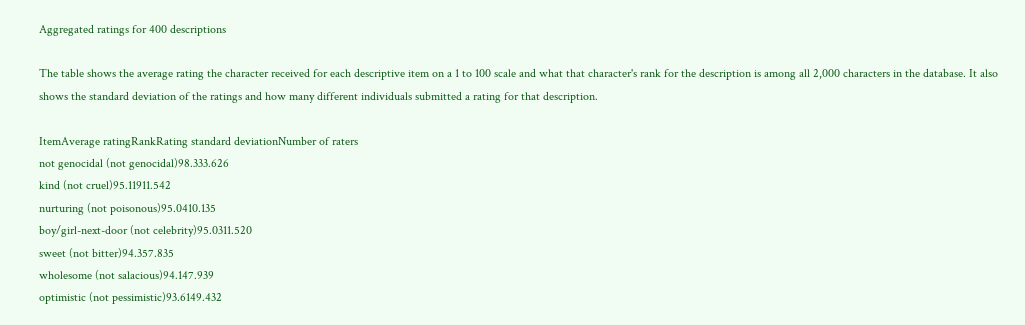Aggregated ratings for 400 descriptions

The table shows the average rating the character received for each descriptive item on a 1 to 100 scale and what that character's rank for the description is among all 2,000 characters in the database. It also shows the standard deviation of the ratings and how many different individuals submitted a rating for that description.

ItemAverage ratingRankRating standard deviationNumber of raters
not genocidal (not genocidal)98.333.626
kind (not cruel)95.11911.542
nurturing (not poisonous)95.0410.135
boy/girl-next-door (not celebrity)95.0311.520
sweet (not bitter)94.357.835
wholesome (not salacious)94.147.939
optimistic (not pessimistic)93.6149.432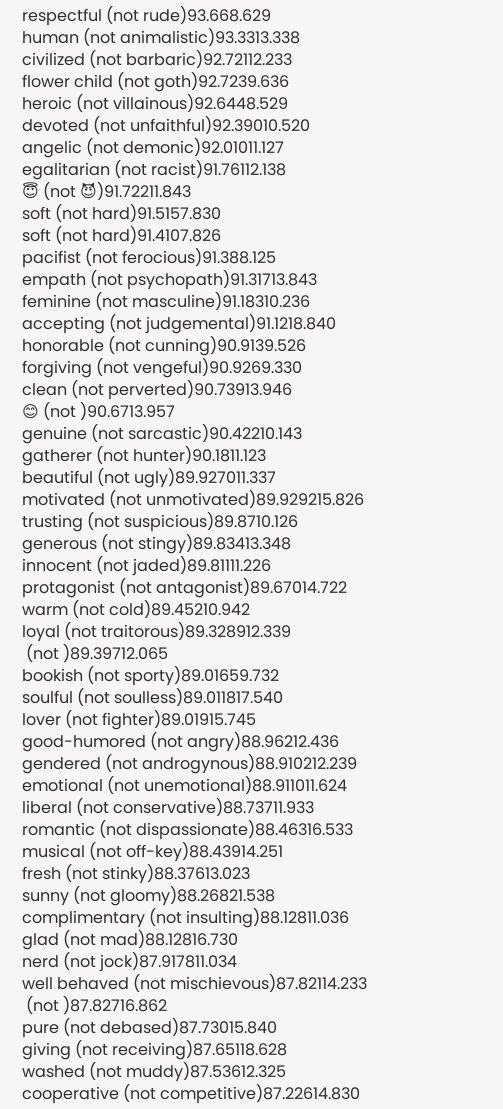respectful (not rude)93.668.629
human (not animalistic)93.3313.338
civilized (not barbaric)92.72112.233
flower child (not goth)92.7239.636
heroic (not villainous)92.6448.529
devoted (not unfaithful)92.39010.520
angelic (not demonic)92.01011.127
egalitarian (not racist)91.76112.138
😇 (not 😈)91.72211.843
soft (not hard)91.5157.830
soft (not hard)91.4107.826
pacifist (not ferocious)91.388.125
empath (not psychopath)91.31713.843
feminine (not masculine)91.18310.236
accepting (not judgemental)91.1218.840
honorable (not cunning)90.9139.526
forgiving (not vengeful)90.9269.330
clean (not perverted)90.73913.946
😊 (not )90.6713.957
genuine (not sarcastic)90.42210.143
gatherer (not hunter)90.1811.123
beautiful (not ugly)89.927011.337
motivated (not unmotivated)89.929215.826
trusting (not suspicious)89.8710.126
generous (not stingy)89.83413.348
innocent (not jaded)89.81111.226
protagonist (not antagonist)89.67014.722
warm (not cold)89.45210.942
loyal (not traitorous)89.328912.339
 (not )89.39712.065
bookish (not sporty)89.01659.732
soulful (not soulless)89.011817.540
lover (not fighter)89.01915.745
good-humored (not angry)88.96212.436
gendered (not androgynous)88.910212.239
emotional (not unemotional)88.911011.624
liberal (not conservative)88.73711.933
romantic (not dispassionate)88.46316.533
musical (not off-key)88.43914.251
fresh (not stinky)88.37613.023
sunny (not gloomy)88.26821.538
complimentary (not insulting)88.12811.036
glad (not mad)88.12816.730
nerd (not jock)87.917811.034
well behaved (not mischievous)87.82114.233
 (not )87.82716.862
pure (not debased)87.73015.840
giving (not receiving)87.65118.628
washed (not muddy)87.53612.325
cooperative (not competitive)87.22614.830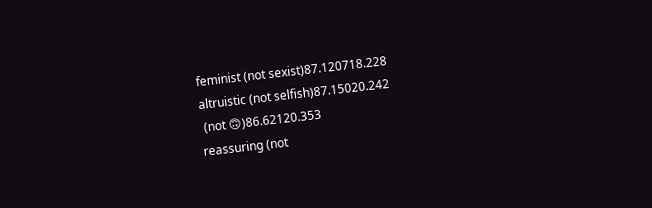feminist (not sexist)87.120718.228
altruistic (not selfish)87.15020.242
 (not 🙃)86.62120.353
reassuring (not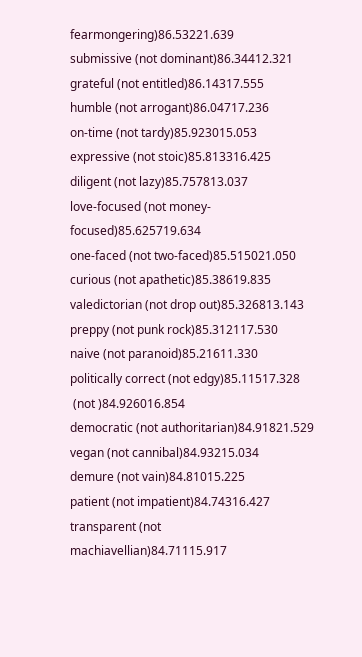fearmongering)86.53221.639
submissive (not dominant)86.34412.321
grateful (not entitled)86.14317.555
humble (not arrogant)86.04717.236
on-time (not tardy)85.923015.053
expressive (not stoic)85.813316.425
diligent (not lazy)85.757813.037
love-focused (not money-focused)85.625719.634
one-faced (not two-faced)85.515021.050
curious (not apathetic)85.38619.835
valedictorian (not drop out)85.326813.143
preppy (not punk rock)85.312117.530
naive (not paranoid)85.21611.330
politically correct (not edgy)85.11517.328
 (not )84.926016.854
democratic (not authoritarian)84.91821.529
vegan (not cannibal)84.93215.034
demure (not vain)84.81015.225
patient (not impatient)84.74316.427
transparent (not machiavellian)84.71115.917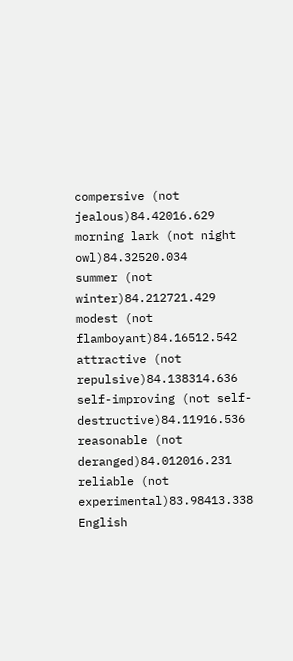compersive (not jealous)84.42016.629
morning lark (not night owl)84.32520.034
summer (not winter)84.212721.429
modest (not flamboyant)84.16512.542
attractive (not repulsive)84.138314.636
self-improving (not self-destructive)84.11916.536
reasonable (not deranged)84.012016.231
reliable (not experimental)83.98413.338
English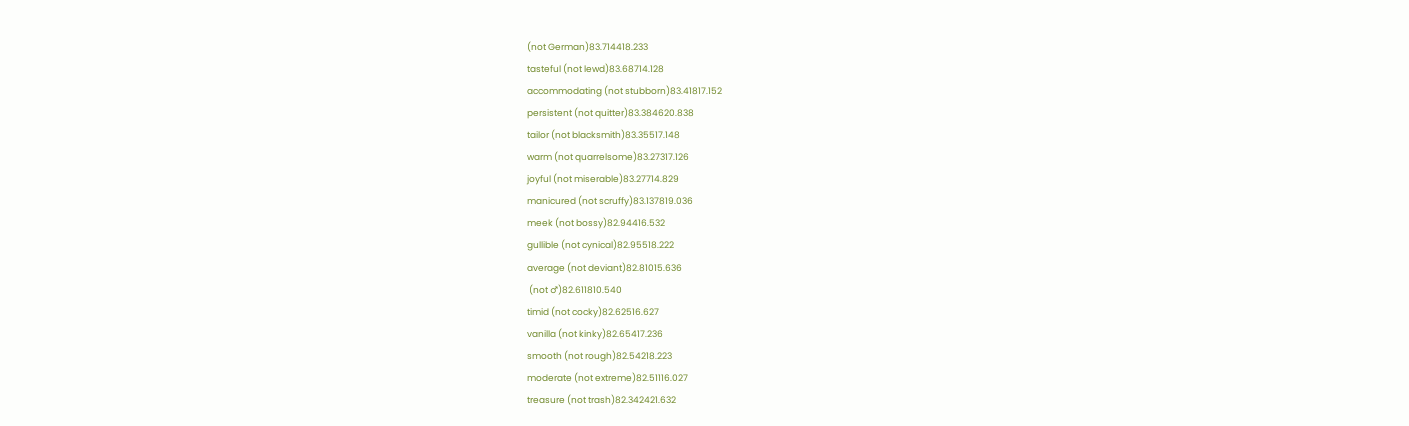(not German)83.714418.233
tasteful (not lewd)83.68714.128
accommodating (not stubborn)83.41817.152
persistent (not quitter)83.384620.838
tailor (not blacksmith)83.35517.148
warm (not quarrelsome)83.27317.126
joyful (not miserable)83.27714.829
manicured (not scruffy)83.137819.036
meek (not bossy)82.94416.532
gullible (not cynical)82.95518.222
average (not deviant)82.81015.636
 (not ♂)82.611810.540
timid (not cocky)82.62516.627
vanilla (not kinky)82.65417.236
smooth (not rough)82.54218.223
moderate (not extreme)82.51116.027
treasure (not trash)82.342421.632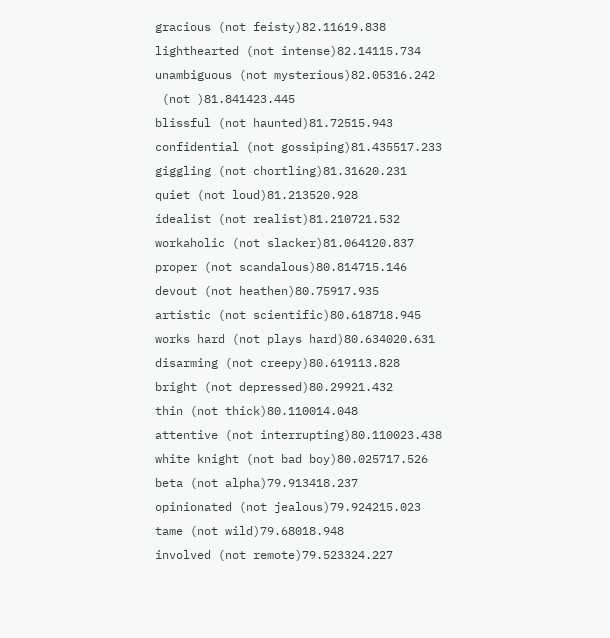gracious (not feisty)82.11619.838
lighthearted (not intense)82.14115.734
unambiguous (not mysterious)82.05316.242
 (not )81.841423.445
blissful (not haunted)81.72515.943
confidential (not gossiping)81.435517.233
giggling (not chortling)81.31620.231
quiet (not loud)81.213520.928
idealist (not realist)81.210721.532
workaholic (not slacker)81.064120.837
proper (not scandalous)80.814715.146
devout (not heathen)80.75917.935
artistic (not scientific)80.618718.945
works hard (not plays hard)80.634020.631
disarming (not creepy)80.619113.828
bright (not depressed)80.29921.432
thin (not thick)80.110014.048
attentive (not interrupting)80.110023.438
white knight (not bad boy)80.025717.526
beta (not alpha)79.913418.237
opinionated (not jealous)79.924215.023
tame (not wild)79.68018.948
involved (not remote)79.523324.227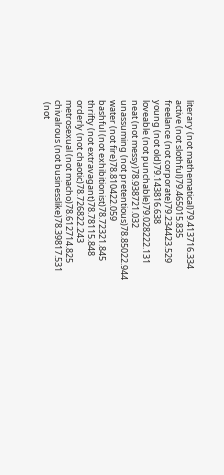literary (not mathematical)79.413716.334
active (not slothful)79.465015.835
freelance (not corporate)79.234423.529
young (not old)79.143816.638
loveable (not punchable)79.028222.131
neat (not messy)78.938721.032
unassuming (not pretentious)78.85022.944
water (not fire)78.810422.059
bashful (not exhibitionist)78.72321.845
thrifty (not extravagant)78.78115.848
orderly (not chaotic)78.726822.243
metrosexual (not macho)78.612714.825
chivalrous (not businesslike)78.39817.531
 (not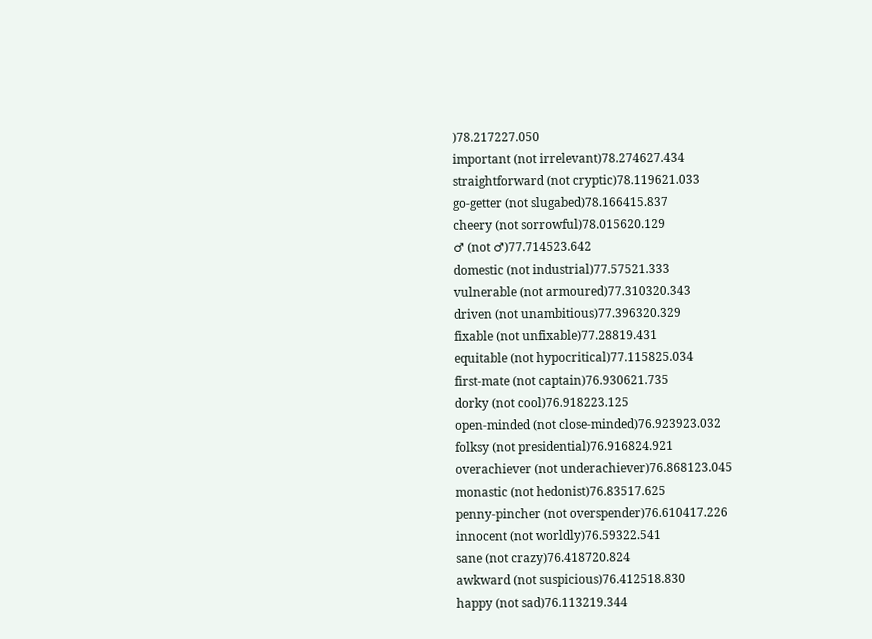)78.217227.050
important (not irrelevant)78.274627.434
straightforward (not cryptic)78.119621.033
go-getter (not slugabed)78.166415.837
cheery (not sorrowful)78.015620.129
♂ (not ♂)77.714523.642
domestic (not industrial)77.57521.333
vulnerable (not armoured)77.310320.343
driven (not unambitious)77.396320.329
fixable (not unfixable)77.28819.431
equitable (not hypocritical)77.115825.034
first-mate (not captain)76.930621.735
dorky (not cool)76.918223.125
open-minded (not close-minded)76.923923.032
folksy (not presidential)76.916824.921
overachiever (not underachiever)76.868123.045
monastic (not hedonist)76.83517.625
penny-pincher (not overspender)76.610417.226
innocent (not worldly)76.59322.541
sane (not crazy)76.418720.824
awkward (not suspicious)76.412518.830
happy (not sad)76.113219.344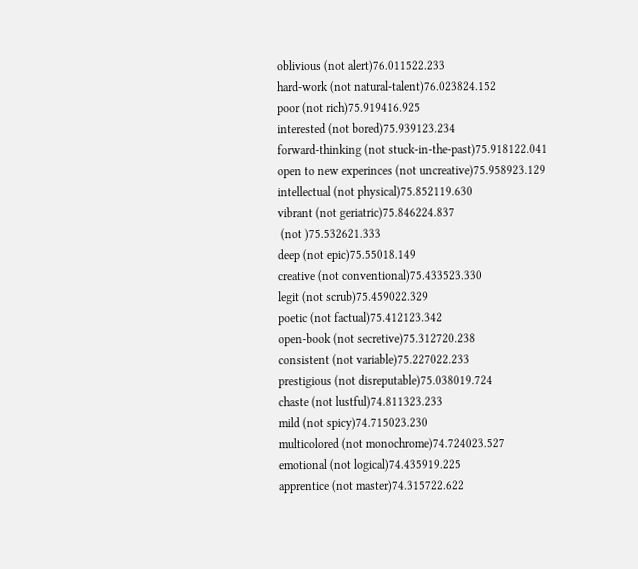oblivious (not alert)76.011522.233
hard-work (not natural-talent)76.023824.152
poor (not rich)75.919416.925
interested (not bored)75.939123.234
forward-thinking (not stuck-in-the-past)75.918122.041
open to new experinces (not uncreative)75.958923.129
intellectual (not physical)75.852119.630
vibrant (not geriatric)75.846224.837
 (not )75.532621.333
deep (not epic)75.55018.149
creative (not conventional)75.433523.330
legit (not scrub)75.459022.329
poetic (not factual)75.412123.342
open-book (not secretive)75.312720.238
consistent (not variable)75.227022.233
prestigious (not disreputable)75.038019.724
chaste (not lustful)74.811323.233
mild (not spicy)74.715023.230
multicolored (not monochrome)74.724023.527
emotional (not logical)74.435919.225
apprentice (not master)74.315722.622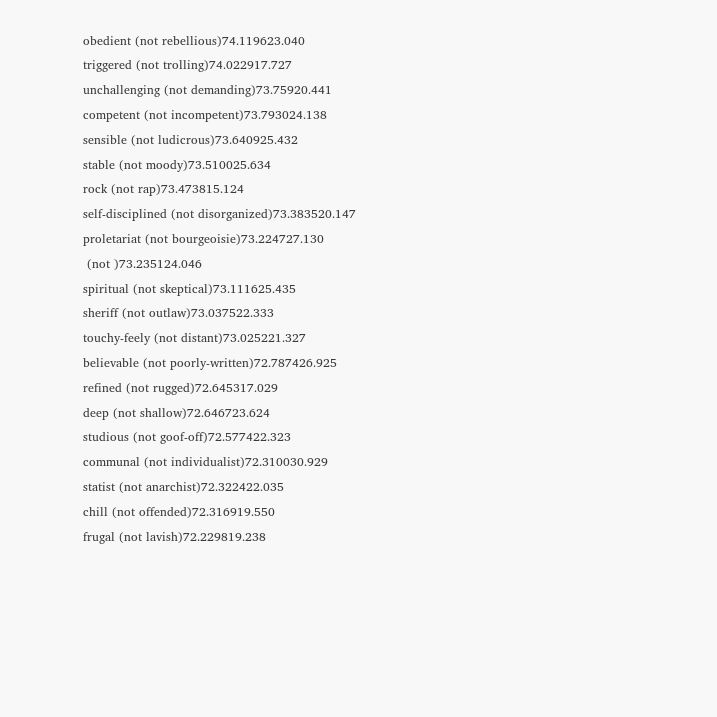obedient (not rebellious)74.119623.040
triggered (not trolling)74.022917.727
unchallenging (not demanding)73.75920.441
competent (not incompetent)73.793024.138
sensible (not ludicrous)73.640925.432
stable (not moody)73.510025.634
rock (not rap)73.473815.124
self-disciplined (not disorganized)73.383520.147
proletariat (not bourgeoisie)73.224727.130
 (not )73.235124.046
spiritual (not skeptical)73.111625.435
sheriff (not outlaw)73.037522.333
touchy-feely (not distant)73.025221.327
believable (not poorly-written)72.787426.925
refined (not rugged)72.645317.029
deep (not shallow)72.646723.624
studious (not goof-off)72.577422.323
communal (not individualist)72.310030.929
statist (not anarchist)72.322422.035
chill (not offended)72.316919.550
frugal (not lavish)72.229819.238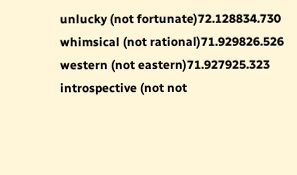unlucky (not fortunate)72.128834.730
whimsical (not rational)71.929826.526
western (not eastern)71.927925.323
introspective (not not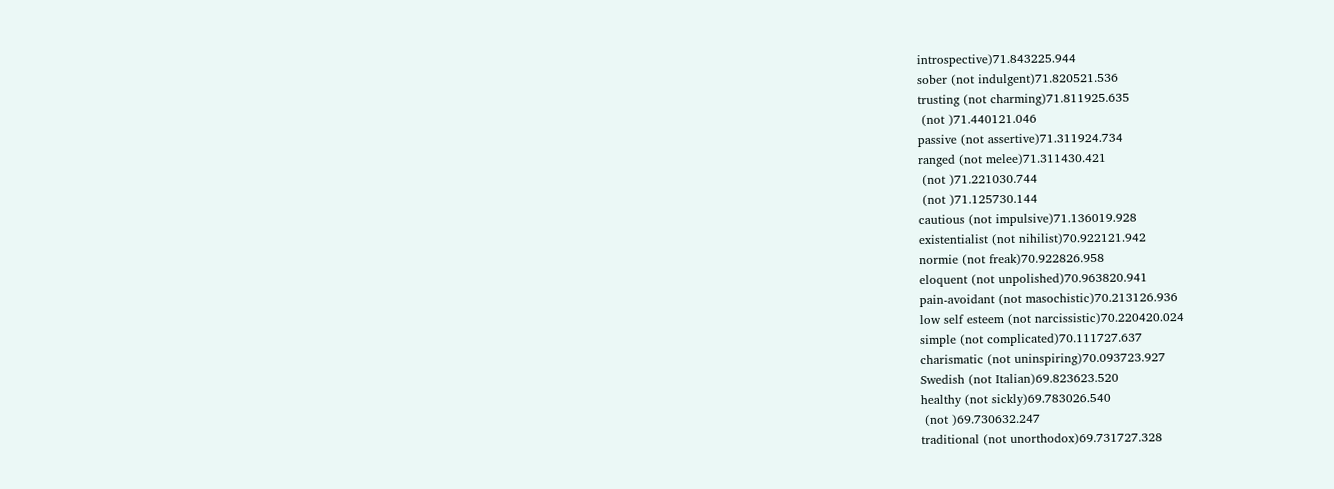introspective)71.843225.944
sober (not indulgent)71.820521.536
trusting (not charming)71.811925.635
 (not )71.440121.046
passive (not assertive)71.311924.734
ranged (not melee)71.311430.421
 (not )71.221030.744
 (not )71.125730.144
cautious (not impulsive)71.136019.928
existentialist (not nihilist)70.922121.942
normie (not freak)70.922826.958
eloquent (not unpolished)70.963820.941
pain-avoidant (not masochistic)70.213126.936
low self esteem (not narcissistic)70.220420.024
simple (not complicated)70.111727.637
charismatic (not uninspiring)70.093723.927
Swedish (not Italian)69.823623.520
healthy (not sickly)69.783026.540
 (not )69.730632.247
traditional (not unorthodox)69.731727.328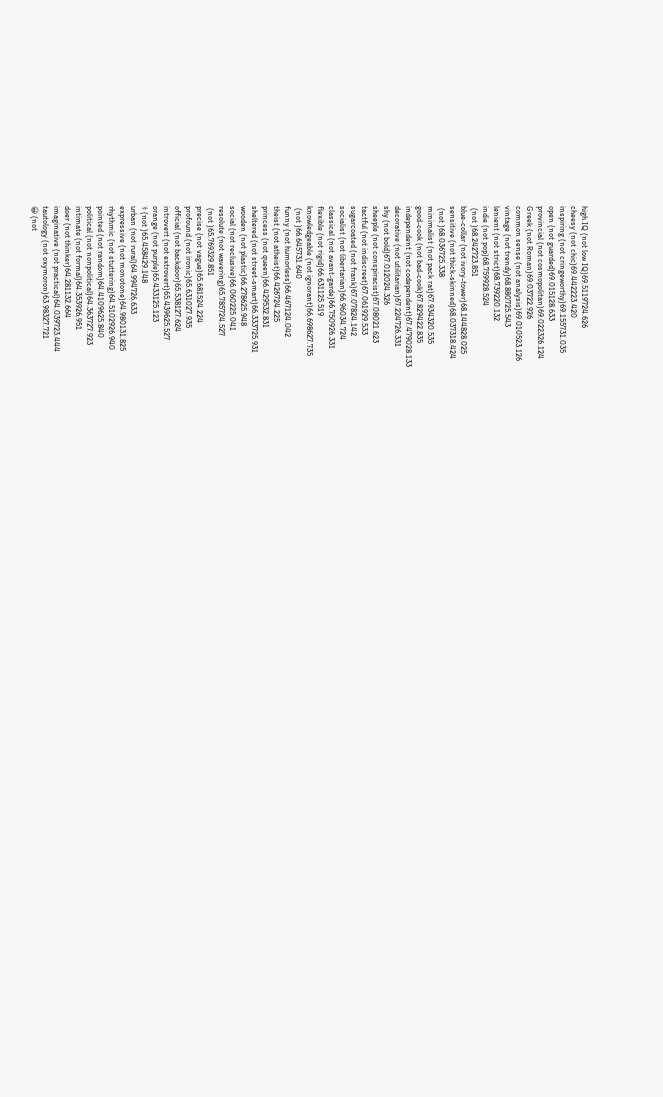high IQ (not low IQ)69.5119724.626
cheesy (not chic)69.442223.420
inspiring (not cringeworthy)69.155731.035
open (not guarded)69.015128.633
provincial (not cosmopolitan)69.022326.124
Greek (not Roman)69.03722.926
common sense (not analysis)69.010523.126
vintage (not trendy)68.880725.543
lenient (not strict)68.739220.132
indie (not pop)68.759928.524
 (not )68.242723.851
blue-collar (not ivory-tower)68.144828.025
sensitive (not thick-skinned)68.037318.424
 (not )68.036725.338
minimalist (not pack rat)67.934320.535
good-cook (not bad-cook)67.829422.835
independent (not codependent)67.479028.133
decorative (not utilitarian)67.224726.331
shy (not bold)67.012024.326
sheeple (not conspiracist)67.08021.623
tactful (not indiscreet)67.061929.533
sugarcoated (not frank)67.07824.142
socialist (not libertarian)66.96034.724
classical (not avant-garde)66.750926.331
flexible (not rigid)66.631125.519
knowledgeable (not ignorant)66.698627.735
 (not )66.645731.640
funny (not humorless)66.467124.042
theist (not atheist)66.426724.225
princess (not queen)66.429532.831
sheltered (not street-smart)66.333725.931
wooden (not plastic)66.278625.948
social (not reclusive)66.060225.041
resolute (not wavering)65.785724.527
 (not )65.769329.851
precise (not vague)65.681524.224
profound (not ironic)65.631027.935
official (not backdoor)65.538127.624
introvert (not extrovert)65.439625.527
orange (not purple)65.433125.123
⚕ (not )65.458429.148
urban (not rural)64.994726.633
expressive (not monotone)64.980131.825
rhythmic (not stuttering)64.5102926.940
pointed (not random)64.4109625.840
political (not nonpolitical)64.363727.923
intimate (not formal)64.353926.951
doer (not thinker)64.281132.664
imaginative (not practical)64.039723.444
tautology (not oxymoron)63.98327.721
😀 (not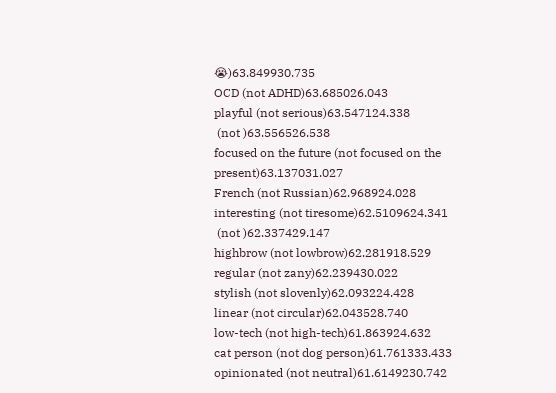😭)63.849930.735
OCD (not ADHD)63.685026.043
playful (not serious)63.547124.338
 (not )63.556526.538
focused on the future (not focused on the present)63.137031.027
French (not Russian)62.968924.028
interesting (not tiresome)62.5109624.341
 (not )62.337429.147
highbrow (not lowbrow)62.281918.529
regular (not zany)62.239430.022
stylish (not slovenly)62.093224.428
linear (not circular)62.043528.740
low-tech (not high-tech)61.863924.632
cat person (not dog person)61.761333.433
opinionated (not neutral)61.6149230.742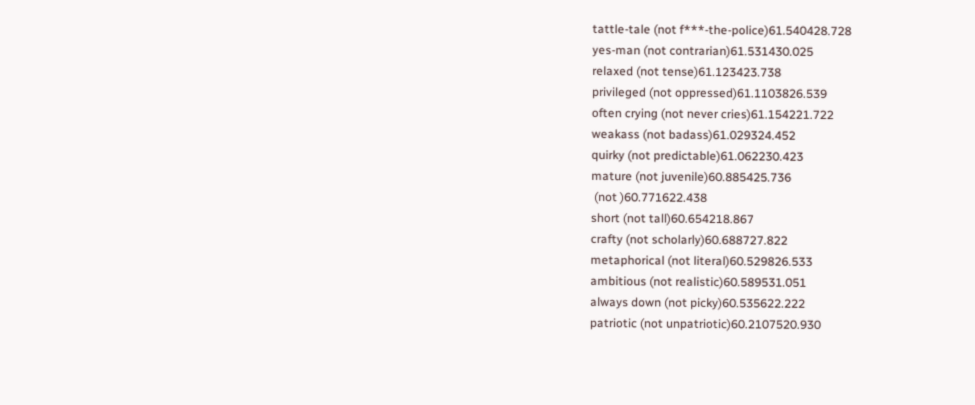tattle-tale (not f***-the-police)61.540428.728
yes-man (not contrarian)61.531430.025
relaxed (not tense)61.123423.738
privileged (not oppressed)61.1103826.539
often crying (not never cries)61.154221.722
weakass (not badass)61.029324.452
quirky (not predictable)61.062230.423
mature (not juvenile)60.885425.736
 (not )60.771622.438
short (not tall)60.654218.867
crafty (not scholarly)60.688727.822
metaphorical (not literal)60.529826.533
ambitious (not realistic)60.589531.051
always down (not picky)60.535622.222
patriotic (not unpatriotic)60.2107520.930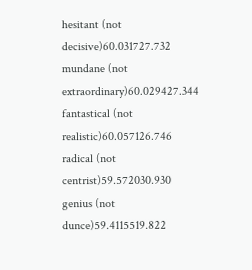hesitant (not decisive)60.031727.732
mundane (not extraordinary)60.029427.344
fantastical (not realistic)60.057126.746
radical (not centrist)59.572030.930
genius (not dunce)59.4115519.822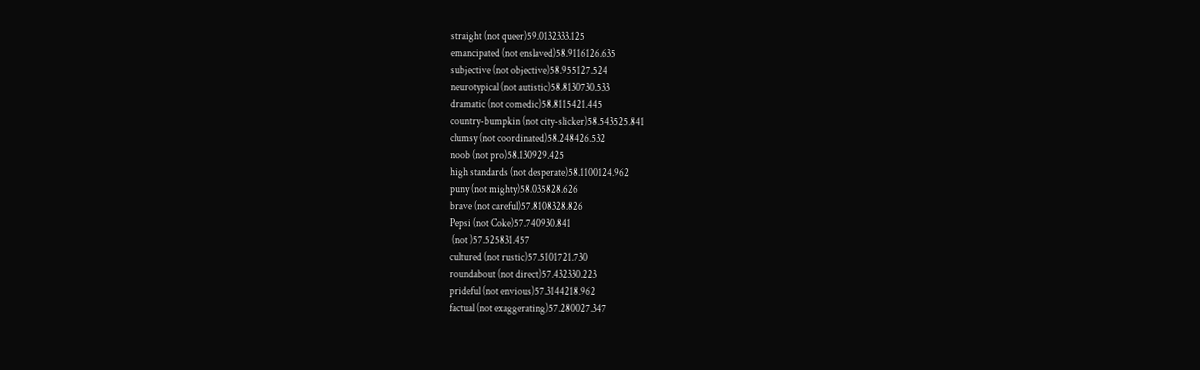straight (not queer)59.0132333.125
emancipated (not enslaved)58.9116126.635
subjective (not objective)58.955127.524
neurotypical (not autistic)58.8130730.533
dramatic (not comedic)58.8115421.445
country-bumpkin (not city-slicker)58.543525.841
clumsy (not coordinated)58.248426.532
noob (not pro)58.130929.425
high standards (not desperate)58.1100124.962
puny (not mighty)58.035828.626
brave (not careful)57.8108328.826
Pepsi (not Coke)57.740930.841
 (not )57.525831.457
cultured (not rustic)57.5101721.730
roundabout (not direct)57.432330.223
prideful (not envious)57.3144218.962
factual (not exaggerating)57.280027.347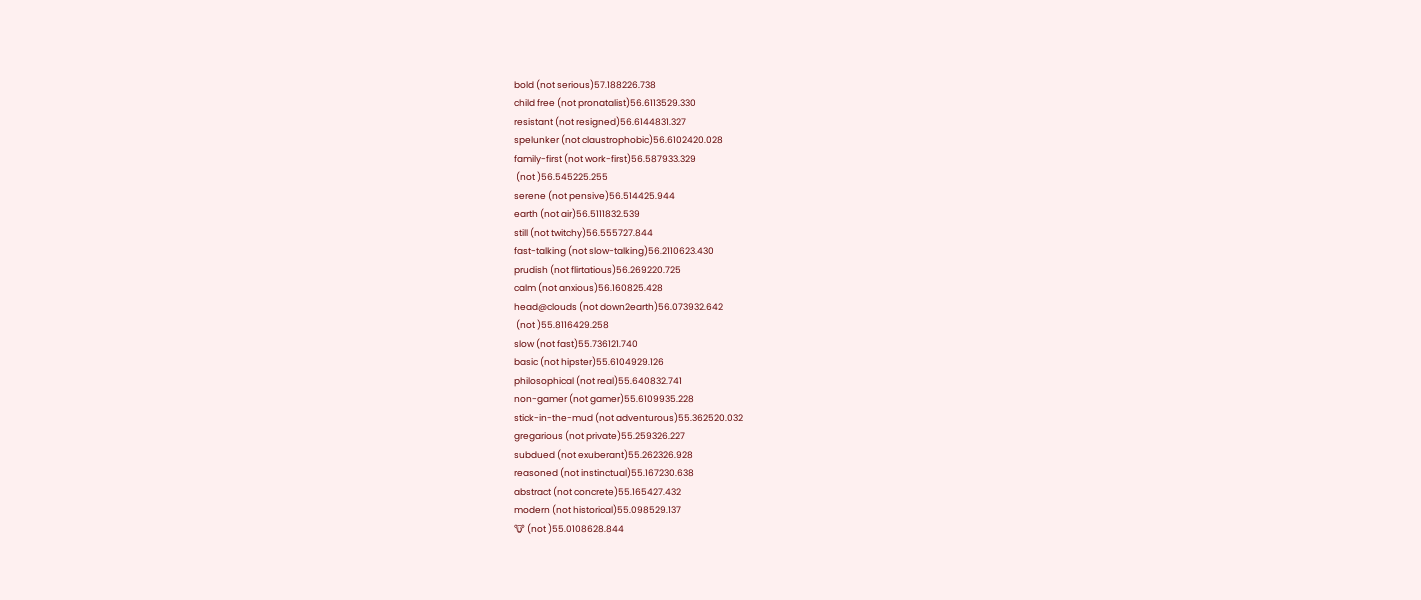bold (not serious)57.188226.738
child free (not pronatalist)56.6113529.330
resistant (not resigned)56.6144831.327
spelunker (not claustrophobic)56.6102420.028
family-first (not work-first)56.587933.329
 (not )56.545225.255
serene (not pensive)56.514425.944
earth (not air)56.5111832.539
still (not twitchy)56.555727.844
fast-talking (not slow-talking)56.2110623.430
prudish (not flirtatious)56.269220.725
calm (not anxious)56.160825.428
head@clouds (not down2earth)56.073932.642
 (not )55.8116429.258
slow (not fast)55.736121.740
basic (not hipster)55.6104929.126
philosophical (not real)55.640832.741
non-gamer (not gamer)55.6109935.228
stick-in-the-mud (not adventurous)55.362520.032
gregarious (not private)55.259326.227
subdued (not exuberant)55.262326.928
reasoned (not instinctual)55.167230.638
abstract (not concrete)55.165427.432
modern (not historical)55.098529.137
🐮 (not )55.0108628.844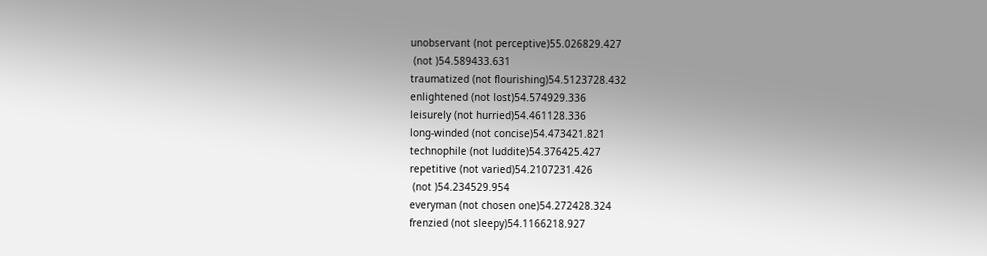unobservant (not perceptive)55.026829.427
 (not )54.589433.631
traumatized (not flourishing)54.5123728.432
enlightened (not lost)54.574929.336
leisurely (not hurried)54.461128.336
long-winded (not concise)54.473421.821
technophile (not luddite)54.376425.427
repetitive (not varied)54.2107231.426
 (not )54.234529.954
everyman (not chosen one)54.272428.324
frenzied (not sleepy)54.1166218.927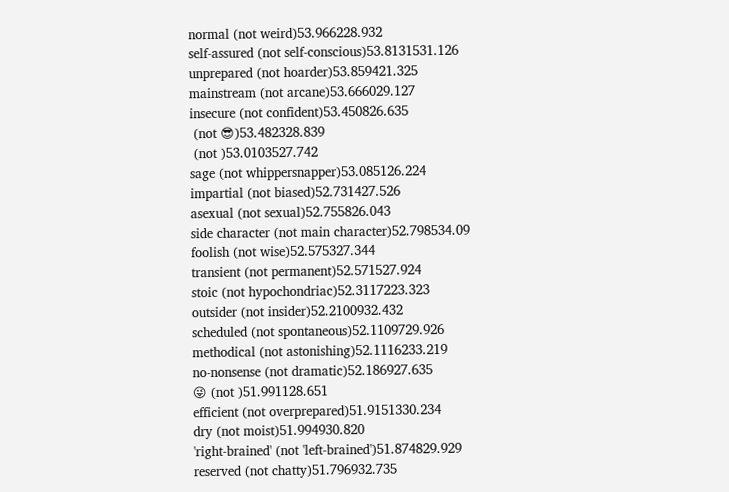normal (not weird)53.966228.932
self-assured (not self-conscious)53.8131531.126
unprepared (not hoarder)53.859421.325
mainstream (not arcane)53.666029.127
insecure (not confident)53.450826.635
 (not 😎)53.482328.839
 (not )53.0103527.742
sage (not whippersnapper)53.085126.224
impartial (not biased)52.731427.526
asexual (not sexual)52.755826.043
side character (not main character)52.798534.09
foolish (not wise)52.575327.344
transient (not permanent)52.571527.924
stoic (not hypochondriac)52.3117223.323
outsider (not insider)52.2100932.432
scheduled (not spontaneous)52.1109729.926
methodical (not astonishing)52.1116233.219
no-nonsense (not dramatic)52.186927.635
😜 (not )51.991128.651
efficient (not overprepared)51.9151330.234
dry (not moist)51.994930.820
'right-brained' (not 'left-brained')51.874829.929
reserved (not chatty)51.796932.735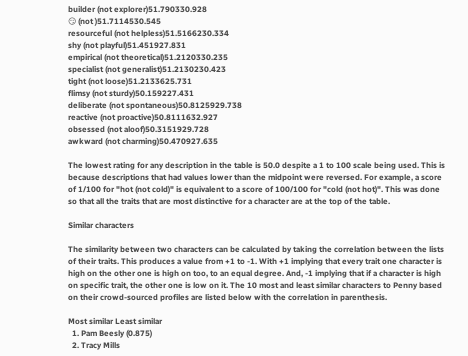builder (not explorer)51.790330.928
😏 (not )51.7114530.545
resourceful (not helpless)51.5166230.334
shy (not playful)51.451927.831
empirical (not theoretical)51.2120330.235
specialist (not generalist)51.2130230.423
tight (not loose)51.2133625.731
flimsy (not sturdy)50.159227.431
deliberate (not spontaneous)50.8125929.738
reactive (not proactive)50.8111632.927
obsessed (not aloof)50.3151929.728
awkward (not charming)50.470927.635

The lowest rating for any description in the table is 50.0 despite a 1 to 100 scale being used. This is because descriptions that had values lower than the midpoint were reversed. For example, a score of 1/100 for "hot (not cold)" is equivalent to a score of 100/100 for "cold (not hot)". This was done so that all the traits that are most distinctive for a character are at the top of the table.

Similar characters

The similarity between two characters can be calculated by taking the correlation between the lists of their traits. This produces a value from +1 to -1. With +1 implying that every trait one character is high on the other one is high on too, to an equal degree. And, -1 implying that if a character is high on specific trait, the other one is low on it. The 10 most and least similar characters to Penny based on their crowd-sourced profiles are listed below with the correlation in parenthesis.

Most similar Least similar
  1. Pam Beesly (0.875)
  2. Tracy Mills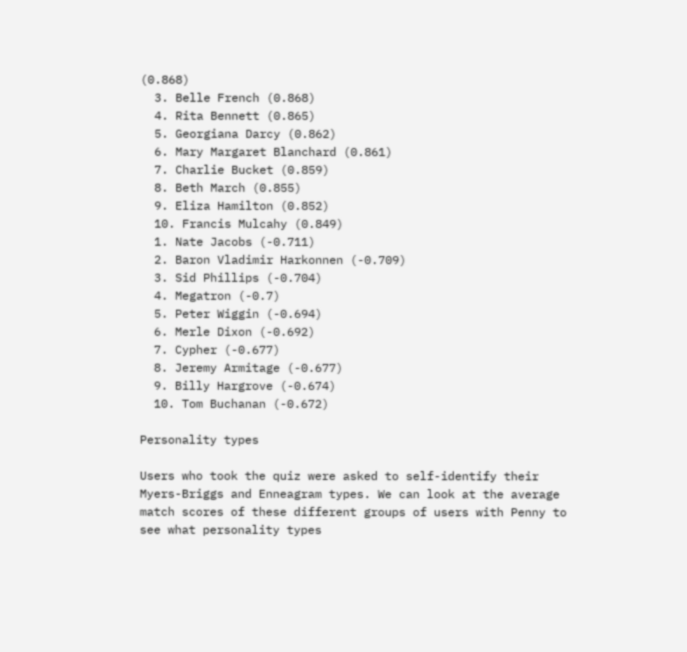(0.868)
  3. Belle French (0.868)
  4. Rita Bennett (0.865)
  5. Georgiana Darcy (0.862)
  6. Mary Margaret Blanchard (0.861)
  7. Charlie Bucket (0.859)
  8. Beth March (0.855)
  9. Eliza Hamilton (0.852)
  10. Francis Mulcahy (0.849)
  1. Nate Jacobs (-0.711)
  2. Baron Vladimir Harkonnen (-0.709)
  3. Sid Phillips (-0.704)
  4. Megatron (-0.7)
  5. Peter Wiggin (-0.694)
  6. Merle Dixon (-0.692)
  7. Cypher (-0.677)
  8. Jeremy Armitage (-0.677)
  9. Billy Hargrove (-0.674)
  10. Tom Buchanan (-0.672)

Personality types

Users who took the quiz were asked to self-identify their Myers-Briggs and Enneagram types. We can look at the average match scores of these different groups of users with Penny to see what personality types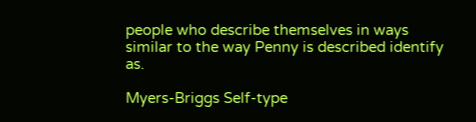people who describe themselves in ways similar to the way Penny is described identify as.

Myers-Briggs Self-type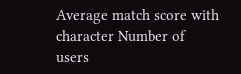Average match score with character Number of users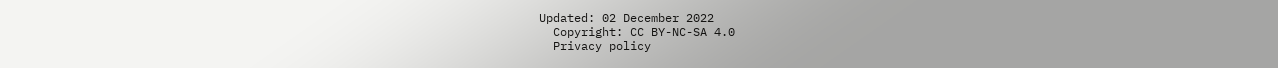Updated: 02 December 2022
  Copyright: CC BY-NC-SA 4.0
  Privacy policy